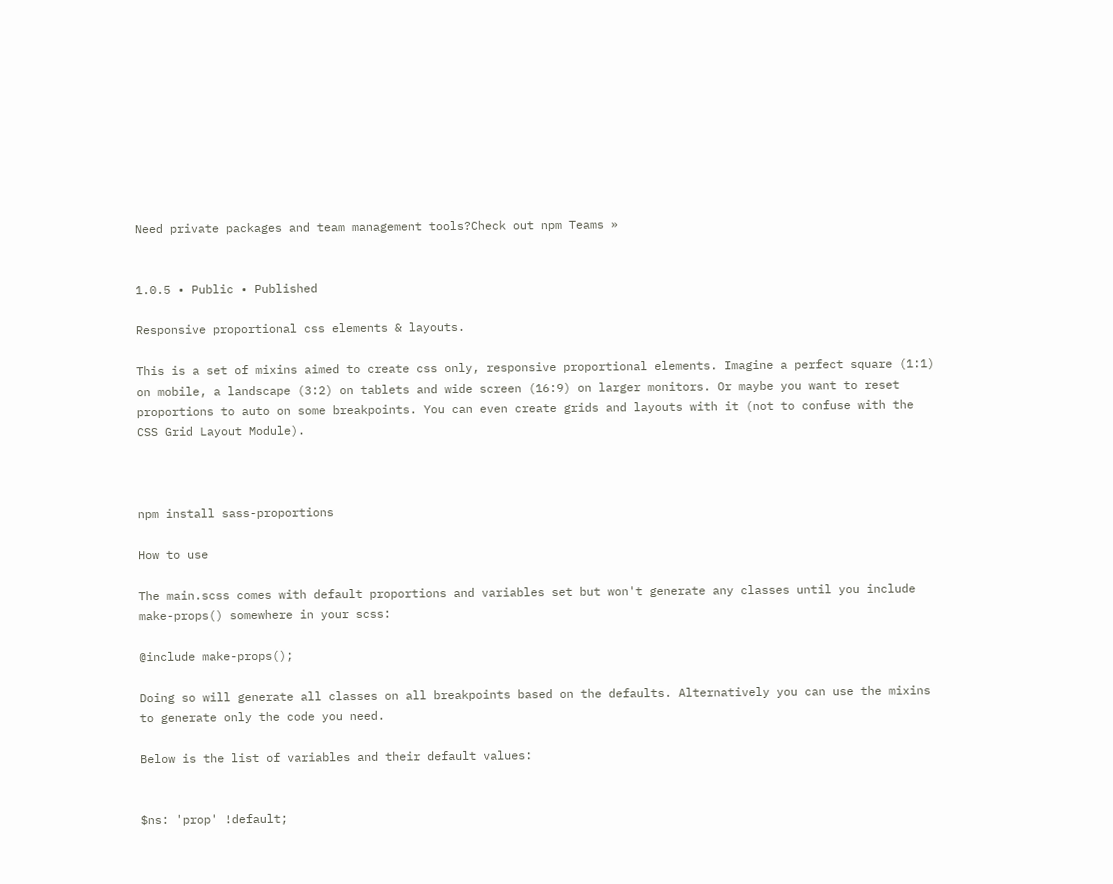Need private packages and team management tools?Check out npm Teams »


1.0.5 • Public • Published

Responsive proportional css elements & layouts.

This is a set of mixins aimed to create css only, responsive proportional elements. Imagine a perfect square (1:1) on mobile, a landscape (3:2) on tablets and wide screen (16:9) on larger monitors. Or maybe you want to reset proportions to auto on some breakpoints. You can even create grids and layouts with it (not to confuse with the CSS Grid Layout Module).



npm install sass-proportions

How to use

The main.scss comes with default proportions and variables set but won't generate any classes until you include make-props() somewhere in your scss:

@include make-props();

Doing so will generate all classes on all breakpoints based on the defaults. Alternatively you can use the mixins to generate only the code you need.

Below is the list of variables and their default values:


$ns: 'prop' !default;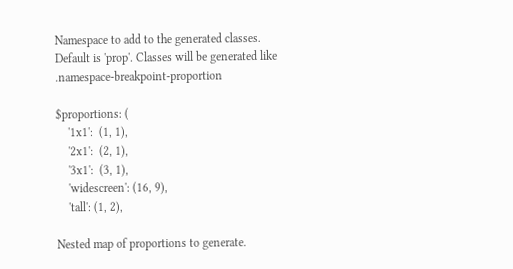Namespace to add to the generated classes. Default is 'prop'. Classes will be generated like .namespace-breakpoint-proportion

$proportions: (
    '1x1':  (1, 1),
    '2x1':  (2, 1),
    '3x1':  (3, 1),
    'widescreen': (16, 9),
    'tall': (1, 2),

Nested map of proportions to generate.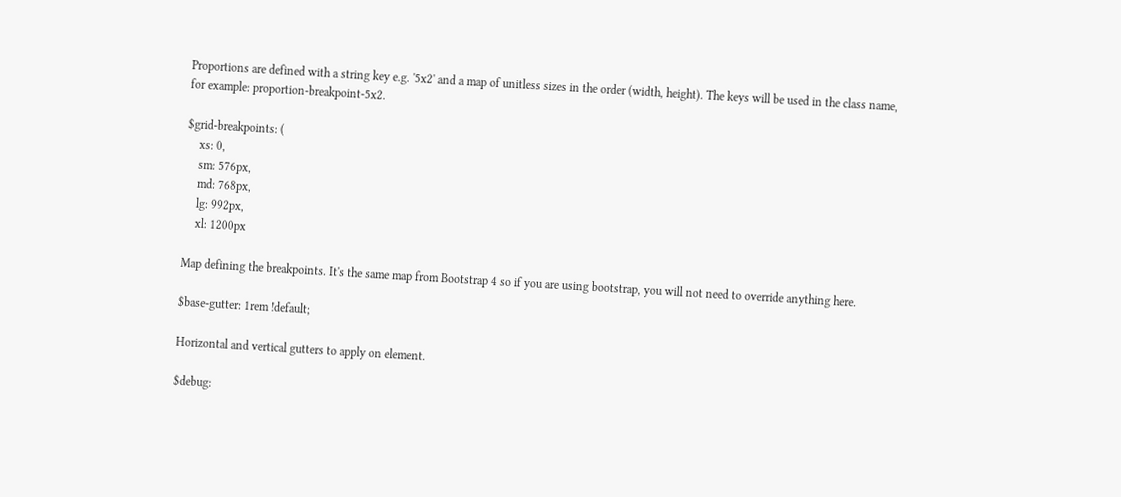Proportions are defined with a string key e.g. '5x2' and a map of unitless sizes in the order (width, height). The keys will be used in the class name, for example: proportion-breakpoint-5x2.

$grid-breakpoints: (
    xs: 0,
    sm: 576px,
    md: 768px,
    lg: 992px,
    xl: 1200px

Map defining the breakpoints. It's the same map from Bootstrap 4 so if you are using bootstrap, you will not need to override anything here.

$base-gutter: 1rem !default;

Horizontal and vertical gutters to apply on element.

$debug: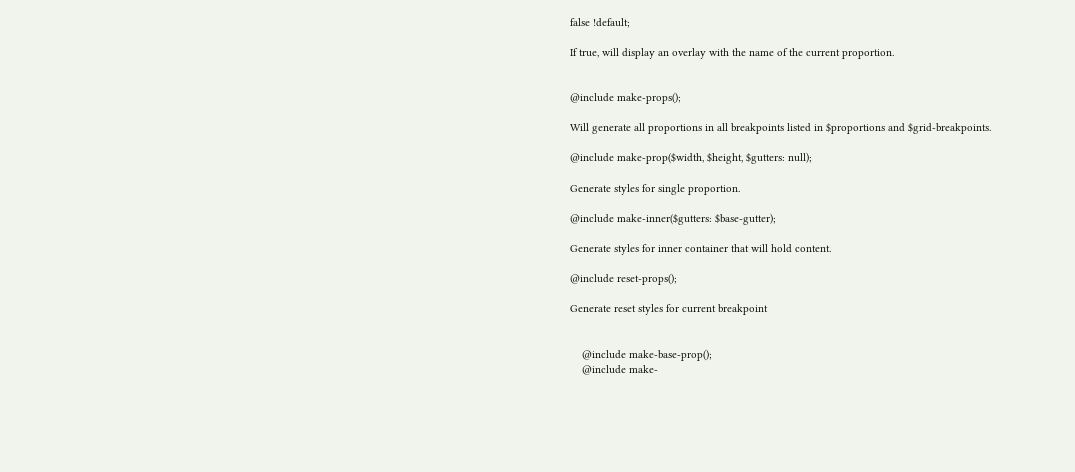false !default;

If true, will display an overlay with the name of the current proportion.


@include make-props();

Will generate all proportions in all breakpoints listed in $proportions and $grid-breakpoints.

@include make-prop($width, $height, $gutters: null);

Generate styles for single proportion.

@include make-inner($gutters: $base-gutter);

Generate styles for inner container that will hold content.

@include reset-props();

Generate reset styles for current breakpoint


    @include make-base-prop();
    @include make-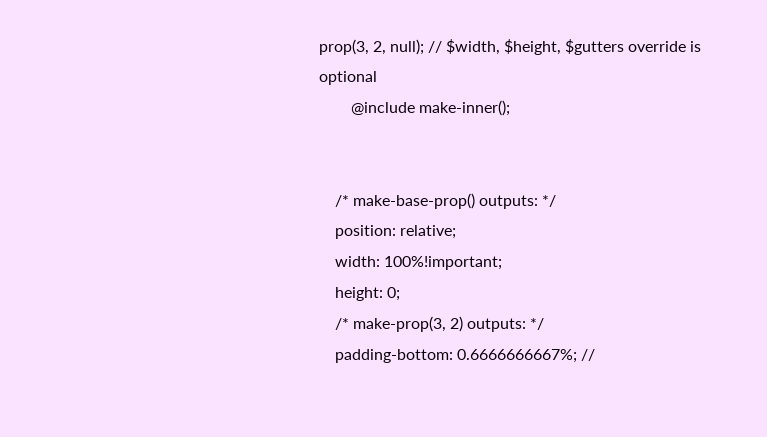prop(3, 2, null); // $width, $height, $gutters override is optional
        @include make-inner();


    /* make-base-prop() outputs: */
    position: relative;
    width: 100%!important;
    height: 0;
    /* make-prop(3, 2) outputs: */
    padding-bottom: 0.6666666667%; //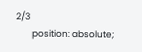2/3
        position: absolute;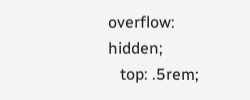overflow: hidden;
   top: .5rem;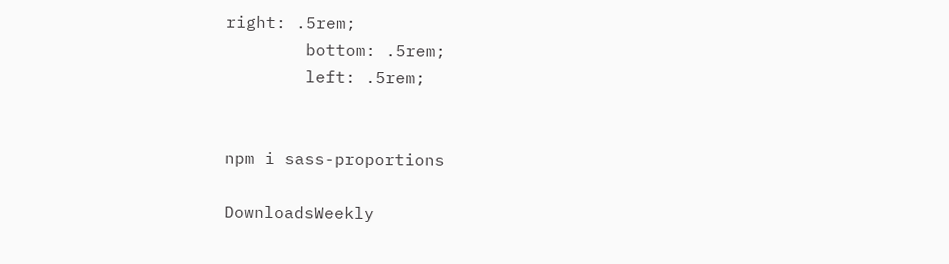right: .5rem;
        bottom: .5rem;
        left: .5rem;


npm i sass-proportions

DownloadsWeekly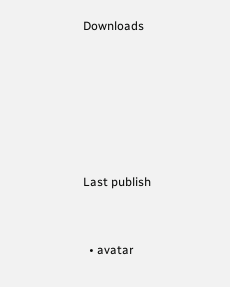Downloads






Last publish


  • avatar